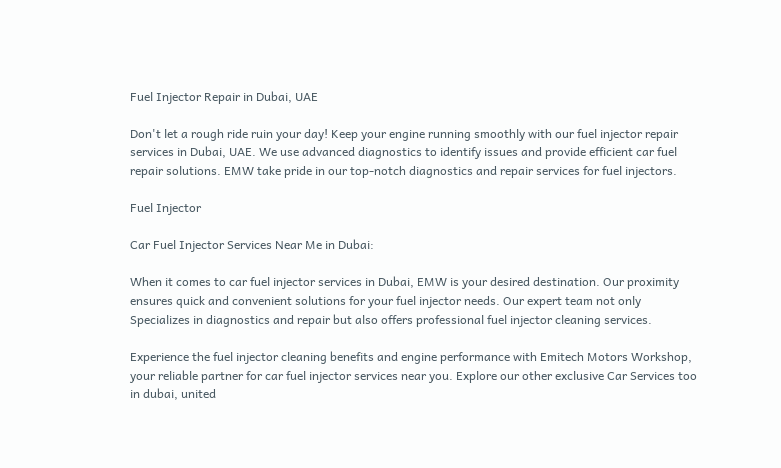Fuel Injector Repair in Dubai, UAE

Don't let a rough ride ruin your day! Keep your engine running smoothly with our fuel injector repair services in Dubai, UAE. We use advanced diagnostics to identify issues and provide efficient car fuel repair solutions. EMW take pride in our top-notch diagnostics and repair services for fuel injectors.

Fuel Injector

Car Fuel Injector Services Near Me in Dubai:

When it comes to car fuel injector services in Dubai, EMW is your desired destination. Our proximity ensures quick and convenient solutions for your fuel injector needs. Our expert team not only Specializes in diagnostics and repair but also offers professional fuel injector cleaning services.

Experience the fuel injector cleaning benefits and engine performance with Emitech Motors Workshop, your reliable partner for car fuel injector services near you. Explore our other exclusive Car Services too in dubai, united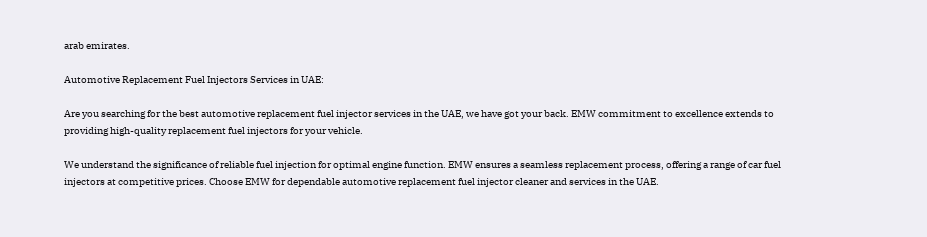arab emirates.

Automotive Replacement Fuel Injectors Services in UAE:

Are you searching for the best automotive replacement fuel injector services in the UAE, we have got your back. EMW commitment to excellence extends to providing high-quality replacement fuel injectors for your vehicle.

We understand the significance of reliable fuel injection for optimal engine function. EMW ensures a seamless replacement process, offering a range of car fuel injectors at competitive prices. Choose EMW for dependable automotive replacement fuel injector cleaner and services in the UAE.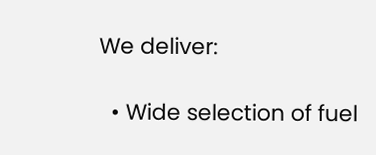We deliver:

  • Wide selection of fuel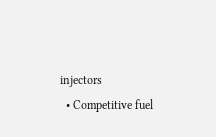injectors
  • Competitive fuel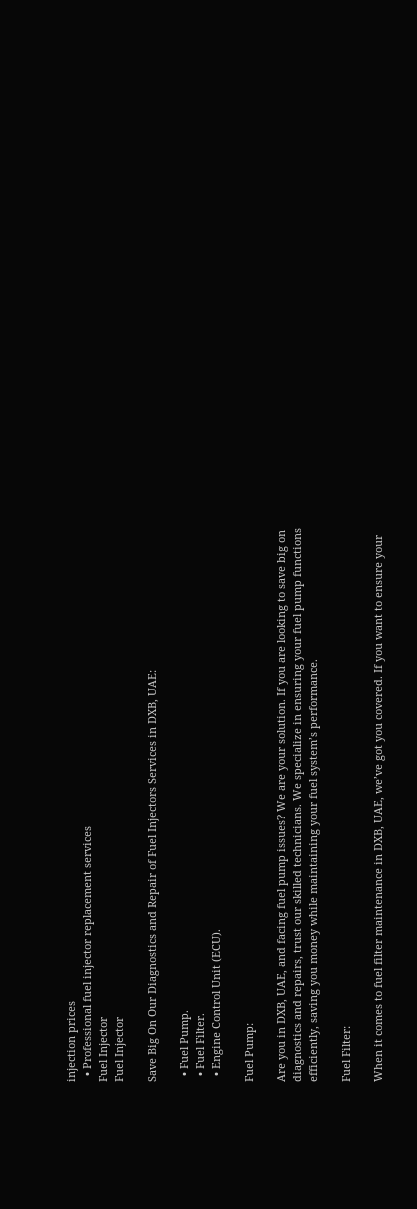injection prices
  • Professional fuel injector replacement services
Fuel Injector
Fuel Injector

Save Big On Our Diagnostics and Repair of Fuel Injectors Services in DXB, UAE:

  • Fuel Pump.
  • Fuel Filter.
  • Engine Control Unit (ECU).

Fuel Pump:

Are you in DXB, UAE, and facing fuel pump issues? We are your solution. If you are looking to save big on diagnostics and repairs, trust our skilled technicians. We specialize in ensuring your fuel pump functions efficiently, saving you money while maintaining your fuel system’s performance.

Fuel Filter:

When it comes to fuel filter maintenance in DXB, UAE, we’ve got you covered. If you want to ensure your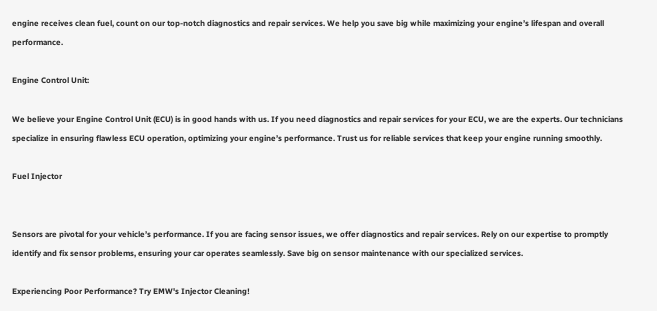engine receives clean fuel, count on our top-notch diagnostics and repair services. We help you save big while maximizing your engine’s lifespan and overall performance.

Engine Control Unit:

We believe your Engine Control Unit (ECU) is in good hands with us. If you need diagnostics and repair services for your ECU, we are the experts. Our technicians specialize in ensuring flawless ECU operation, optimizing your engine’s performance. Trust us for reliable services that keep your engine running smoothly.

Fuel Injector


Sensors are pivotal for your vehicle’s performance. If you are facing sensor issues, we offer diagnostics and repair services. Rely on our expertise to promptly identify and fix sensor problems, ensuring your car operates seamlessly. Save big on sensor maintenance with our specialized services.

Experiencing Poor Performance? Try EMW's Injector Cleaning!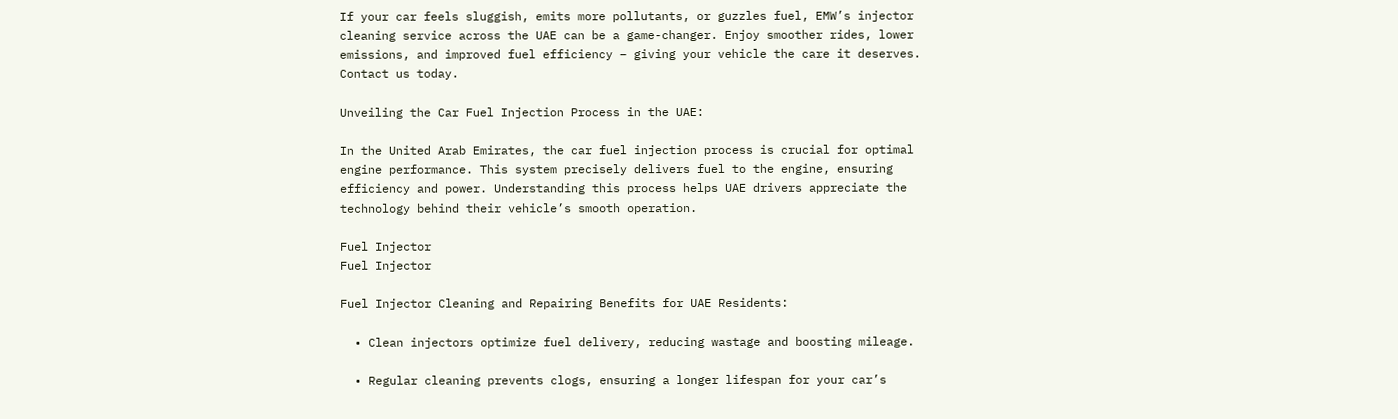If your car feels sluggish, emits more pollutants, or guzzles fuel, EMW’s injector cleaning service across the UAE can be a game-changer. Enjoy smoother rides, lower emissions, and improved fuel efficiency – giving your vehicle the care it deserves. Contact us today.

Unveiling the Car Fuel Injection Process in the UAE:

In the United Arab Emirates, the car fuel injection process is crucial for optimal engine performance. This system precisely delivers fuel to the engine, ensuring efficiency and power. Understanding this process helps UAE drivers appreciate the technology behind their vehicle’s smooth operation.

Fuel Injector
Fuel Injector

Fuel Injector Cleaning and Repairing Benefits for UAE Residents:

  • Clean injectors optimize fuel delivery, reducing wastage and boosting mileage.

  • Regular cleaning prevents clogs, ensuring a longer lifespan for your car’s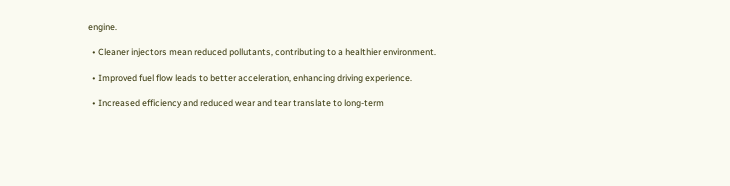engine.

  • Cleaner injectors mean reduced pollutants, contributing to a healthier environment.

  • Improved fuel flow leads to better acceleration, enhancing driving experience.

  • Increased efficiency and reduced wear and tear translate to long-term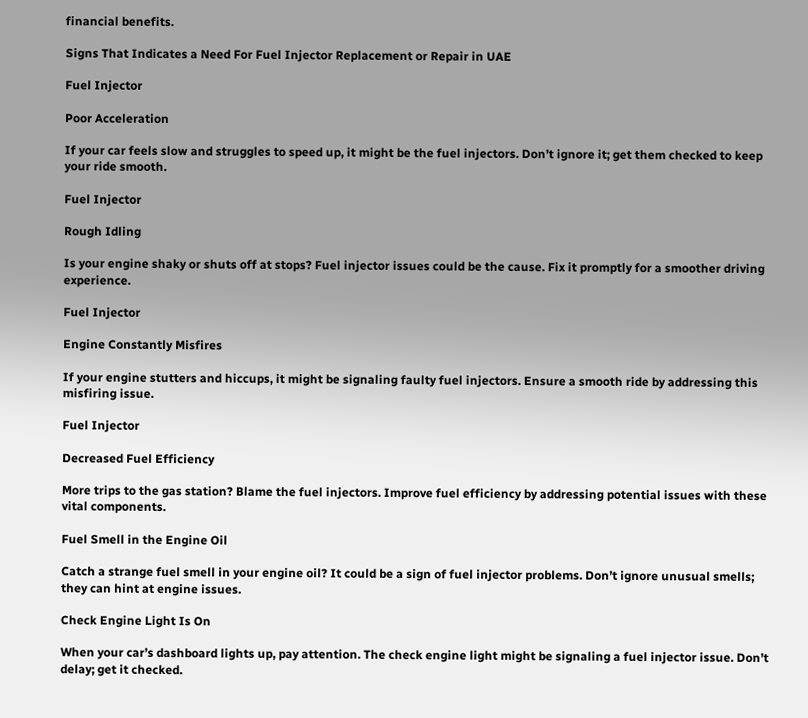financial benefits.

Signs That Indicates a Need For Fuel Injector Replacement or Repair in UAE

Fuel Injector

Poor Acceleration

If your car feels slow and struggles to speed up, it might be the fuel injectors. Don’t ignore it; get them checked to keep your ride smooth.

Fuel Injector

Rough Idling

Is your engine shaky or shuts off at stops? Fuel injector issues could be the cause. Fix it promptly for a smoother driving experience.

Fuel Injector

Engine Constantly Misfires

If your engine stutters and hiccups, it might be signaling faulty fuel injectors. Ensure a smooth ride by addressing this misfiring issue.

Fuel Injector

Decreased Fuel Efficiency

More trips to the gas station? Blame the fuel injectors. Improve fuel efficiency by addressing potential issues with these vital components.

Fuel Smell in the Engine Oil

Catch a strange fuel smell in your engine oil? It could be a sign of fuel injector problems. Don’t ignore unusual smells; they can hint at engine issues.

Check Engine Light Is On

When your car’s dashboard lights up, pay attention. The check engine light might be signaling a fuel injector issue. Don’t delay; get it checked.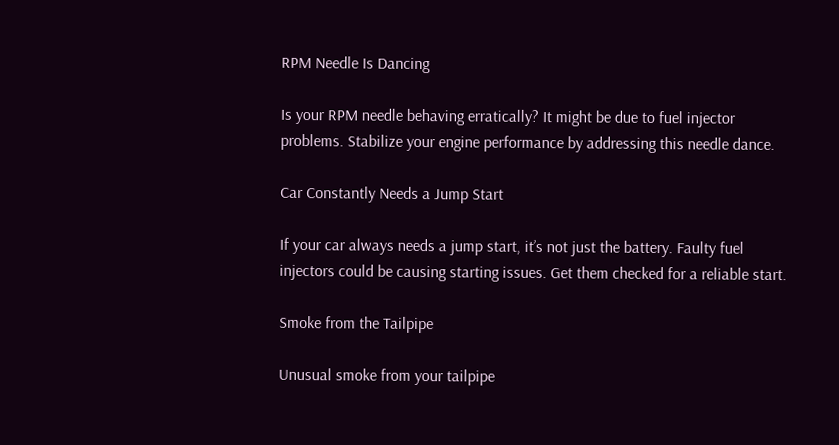RPM Needle Is Dancing

Is your RPM needle behaving erratically? It might be due to fuel injector problems. Stabilize your engine performance by addressing this needle dance.

Car Constantly Needs a Jump Start

If your car always needs a jump start, it’s not just the battery. Faulty fuel injectors could be causing starting issues. Get them checked for a reliable start.

Smoke from the Tailpipe

Unusual smoke from your tailpipe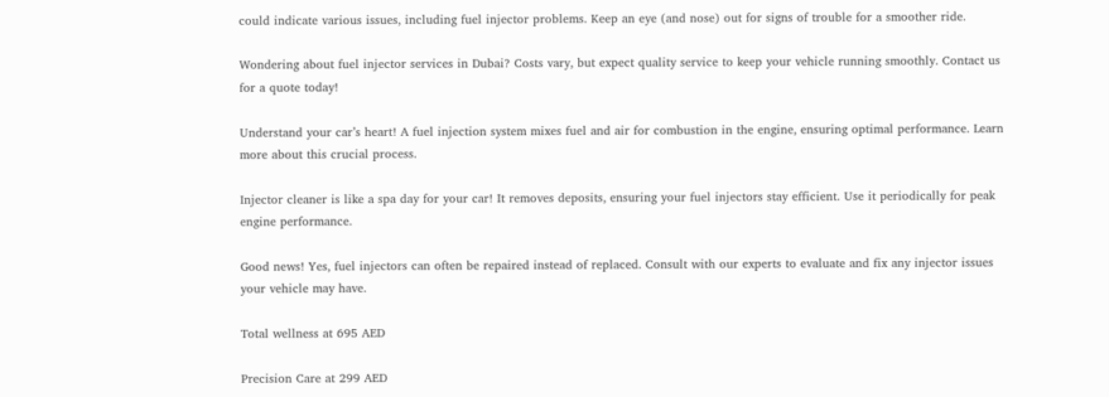could indicate various issues, including fuel injector problems. Keep an eye (and nose) out for signs of trouble for a smoother ride.

Wondering about fuel injector services in Dubai? Costs vary, but expect quality service to keep your vehicle running smoothly. Contact us for a quote today!

Understand your car’s heart! A fuel injection system mixes fuel and air for combustion in the engine, ensuring optimal performance. Learn more about this crucial process.

Injector cleaner is like a spa day for your car! It removes deposits, ensuring your fuel injectors stay efficient. Use it periodically for peak engine performance.

Good news! Yes, fuel injectors can often be repaired instead of replaced. Consult with our experts to evaluate and fix any injector issues your vehicle may have.

Total wellness at 695 AED

Precision Care at 299 AED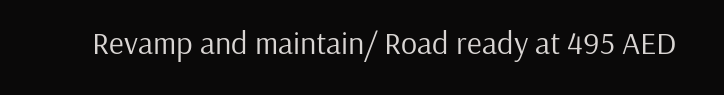Revamp and maintain/ Road ready at 495 AED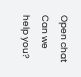Open chat
Can we help you?